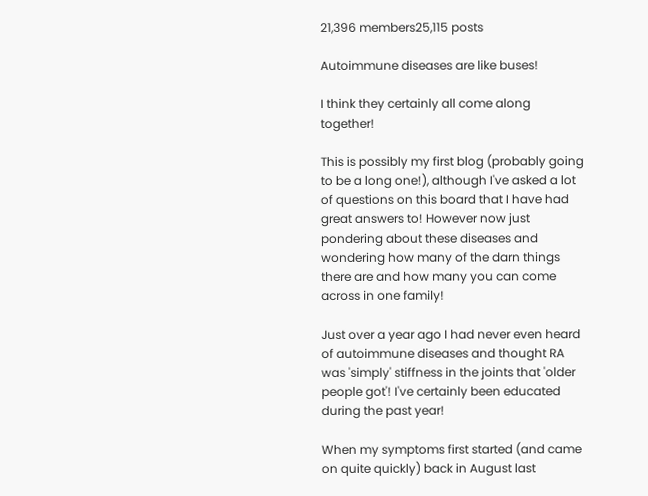21,396 members25,115 posts

Autoimmune diseases are like buses!

I think they certainly all come along together!

This is possibly my first blog (probably going to be a long one!), although I've asked a lot of questions on this board that I have had great answers to! However now just pondering about these diseases and wondering how many of the darn things there are and how many you can come across in one family!

Just over a year ago I had never even heard of autoimmune diseases and thought RA was 'simply' stiffness in the joints that 'older people got'! I've certainly been educated during the past year!

When my symptoms first started (and came on quite quickly) back in August last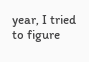year, I tried to figure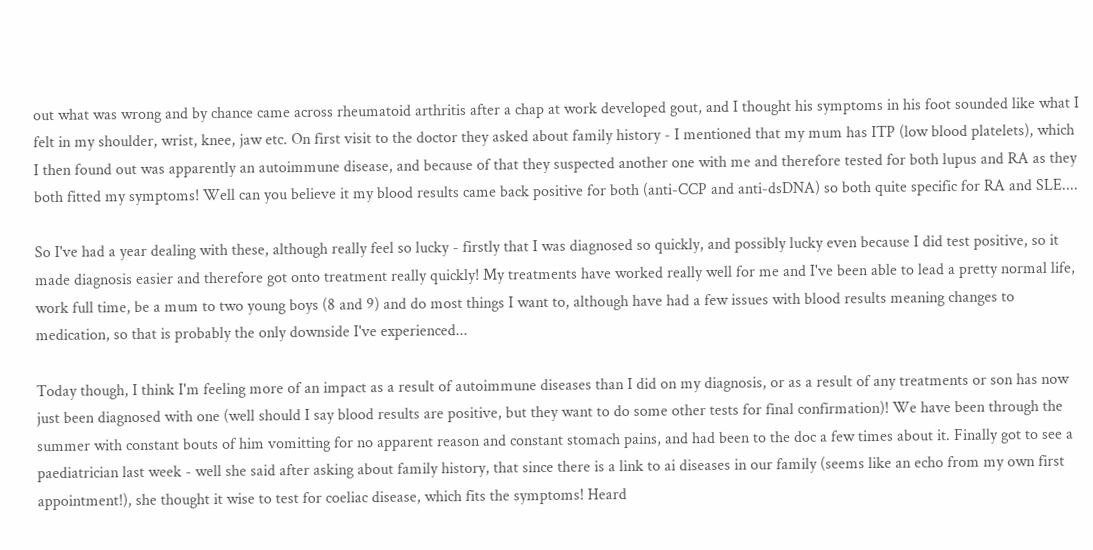out what was wrong and by chance came across rheumatoid arthritis after a chap at work developed gout, and I thought his symptoms in his foot sounded like what I felt in my shoulder, wrist, knee, jaw etc. On first visit to the doctor they asked about family history - I mentioned that my mum has ITP (low blood platelets), which I then found out was apparently an autoimmune disease, and because of that they suspected another one with me and therefore tested for both lupus and RA as they both fitted my symptoms! Well can you believe it my blood results came back positive for both (anti-CCP and anti-dsDNA) so both quite specific for RA and SLE....

So I've had a year dealing with these, although really feel so lucky - firstly that I was diagnosed so quickly, and possibly lucky even because I did test positive, so it made diagnosis easier and therefore got onto treatment really quickly! My treatments have worked really well for me and I've been able to lead a pretty normal life, work full time, be a mum to two young boys (8 and 9) and do most things I want to, although have had a few issues with blood results meaning changes to medication, so that is probably the only downside I've experienced...

Today though, I think I'm feeling more of an impact as a result of autoimmune diseases than I did on my diagnosis, or as a result of any treatments or son has now just been diagnosed with one (well should I say blood results are positive, but they want to do some other tests for final confirmation)! We have been through the summer with constant bouts of him vomitting for no apparent reason and constant stomach pains, and had been to the doc a few times about it. Finally got to see a paediatrician last week - well she said after asking about family history, that since there is a link to ai diseases in our family (seems like an echo from my own first appointment!), she thought it wise to test for coeliac disease, which fits the symptoms! Heard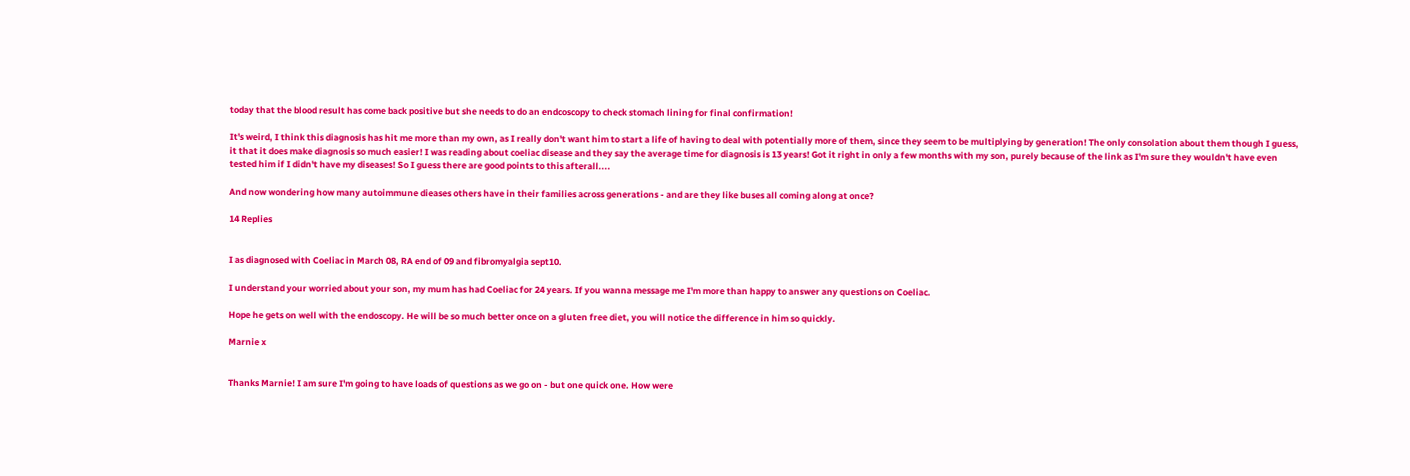today that the blood result has come back positive but she needs to do an endcoscopy to check stomach lining for final confirmation!

It's weird, I think this diagnosis has hit me more than my own, as I really don't want him to start a life of having to deal with potentially more of them, since they seem to be multiplying by generation! The only consolation about them though I guess, it that it does make diagnosis so much easier! I was reading about coeliac disease and they say the average time for diagnosis is 13 years! Got it right in only a few months with my son, purely because of the link as I'm sure they wouldn't have even tested him if I didn't have my diseases! So I guess there are good points to this afterall....

And now wondering how many autoimmune dieases others have in their families across generations - and are they like buses all coming along at once?

14 Replies


I as diagnosed with Coeliac in March 08, RA end of 09 and fibromyalgia sept10.

I understand your worried about your son, my mum has had Coeliac for 24 years. If you wanna message me I'm more than happy to answer any questions on Coeliac.

Hope he gets on well with the endoscopy. He will be so much better once on a gluten free diet, you will notice the difference in him so quickly.

Marnie x


Thanks Marnie! I am sure I'm going to have loads of questions as we go on - but one quick one. How were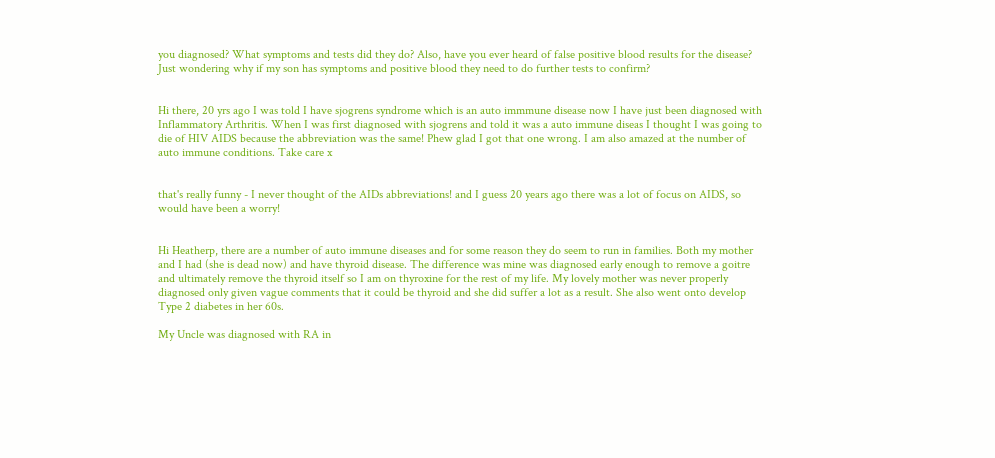you diagnosed? What symptoms and tests did they do? Also, have you ever heard of false positive blood results for the disease? Just wondering why if my son has symptoms and positive blood they need to do further tests to confirm?


Hi there, 20 yrs ago I was told I have sjogrens syndrome which is an auto immmune disease now I have just been diagnosed with Inflammatory Arthritis. When I was first diagnosed with sjogrens and told it was a auto immune diseas I thought I was going to die of HIV AIDS because the abbreviation was the same! Phew glad I got that one wrong. I am also amazed at the number of auto immune conditions. Take care x


that's really funny - I never thought of the AIDs abbreviations! and I guess 20 years ago there was a lot of focus on AIDS, so would have been a worry!


Hi Heatherp, there are a number of auto immune diseases and for some reason they do seem to run in families. Both my mother and I had (she is dead now) and have thyroid disease. The difference was mine was diagnosed early enough to remove a goitre and ultimately remove the thyroid itself so I am on thyroxine for the rest of my life. My lovely mother was never properly diagnosed only given vague comments that it could be thyroid and she did suffer a lot as a result. She also went onto develop Type 2 diabetes in her 60s.

My Uncle was diagnosed with RA in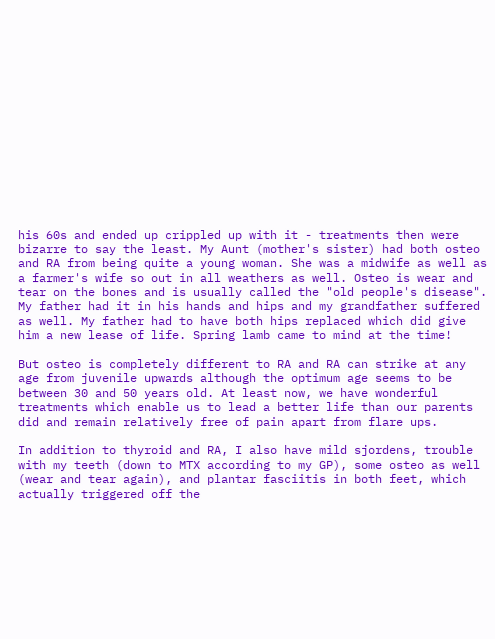his 60s and ended up crippled up with it - treatments then were bizarre to say the least. My Aunt (mother's sister) had both osteo and RA from being quite a young woman. She was a midwife as well as a farmer's wife so out in all weathers as well. Osteo is wear and tear on the bones and is usually called the "old people's disease". My father had it in his hands and hips and my grandfather suffered as well. My father had to have both hips replaced which did give him a new lease of life. Spring lamb came to mind at the time!

But osteo is completely different to RA and RA can strike at any age from juvenile upwards although the optimum age seems to be between 30 and 50 years old. At least now, we have wonderful treatments which enable us to lead a better life than our parents did and remain relatively free of pain apart from flare ups.

In addition to thyroid and RA, I also have mild sjordens, trouble with my teeth (down to MTX according to my GP), some osteo as well (wear and tear again), and plantar fasciitis in both feet, which actually triggered off the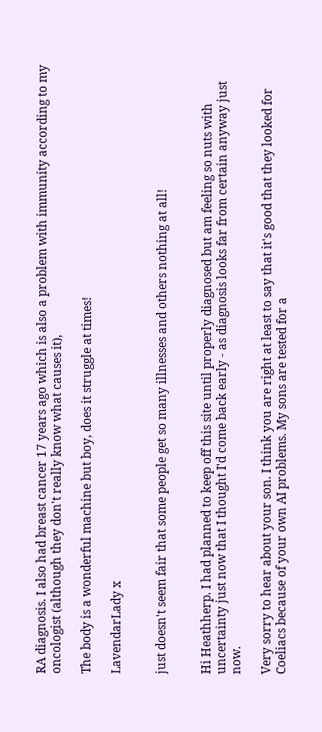RA diagnosis. I also had breast cancer 17 years ago which is also a problem with immunity according to my oncologist (although they don't really know what causes it),

The body is a wonderful machine but boy, does it struggle at times!

LavendarLady x


just doesn't seem fair that some people get so many illnesses and others nothing at all!


Hi Heathherp. I had planned to keep off this site until properly diagnosed but am feeling so nuts with uncertainty just now that I thought I'd come back early - as diagnosis looks far from certain anyway just now.

Very sorry to hear about your son. I think you are right at least to say that it's good that they looked for Coeliacs because of your own AI problems. My sons are tested for a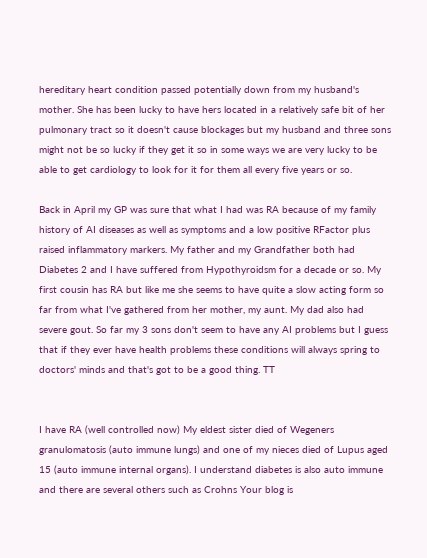hereditary heart condition passed potentially down from my husband's mother. She has been lucky to have hers located in a relatively safe bit of her pulmonary tract so it doesn't cause blockages but my husband and three sons might not be so lucky if they get it so in some ways we are very lucky to be able to get cardiology to look for it for them all every five years or so.

Back in April my GP was sure that what I had was RA because of my family history of AI diseases as well as symptoms and a low positive RFactor plus raised inflammatory markers. My father and my Grandfather both had Diabetes 2 and I have suffered from Hypothyroidsm for a decade or so. My first cousin has RA but like me she seems to have quite a slow acting form so far from what I've gathered from her mother, my aunt. My dad also had severe gout. So far my 3 sons don't seem to have any AI problems but I guess that if they ever have health problems these conditions will always spring to doctors' minds and that's got to be a good thing. TT


I have RA (well controlled now) My eldest sister died of Wegeners granulomatosis (auto immune lungs) and one of my nieces died of Lupus aged 15 (auto immune internal organs). I understand diabetes is also auto immune and there are several others such as Crohns Your blog is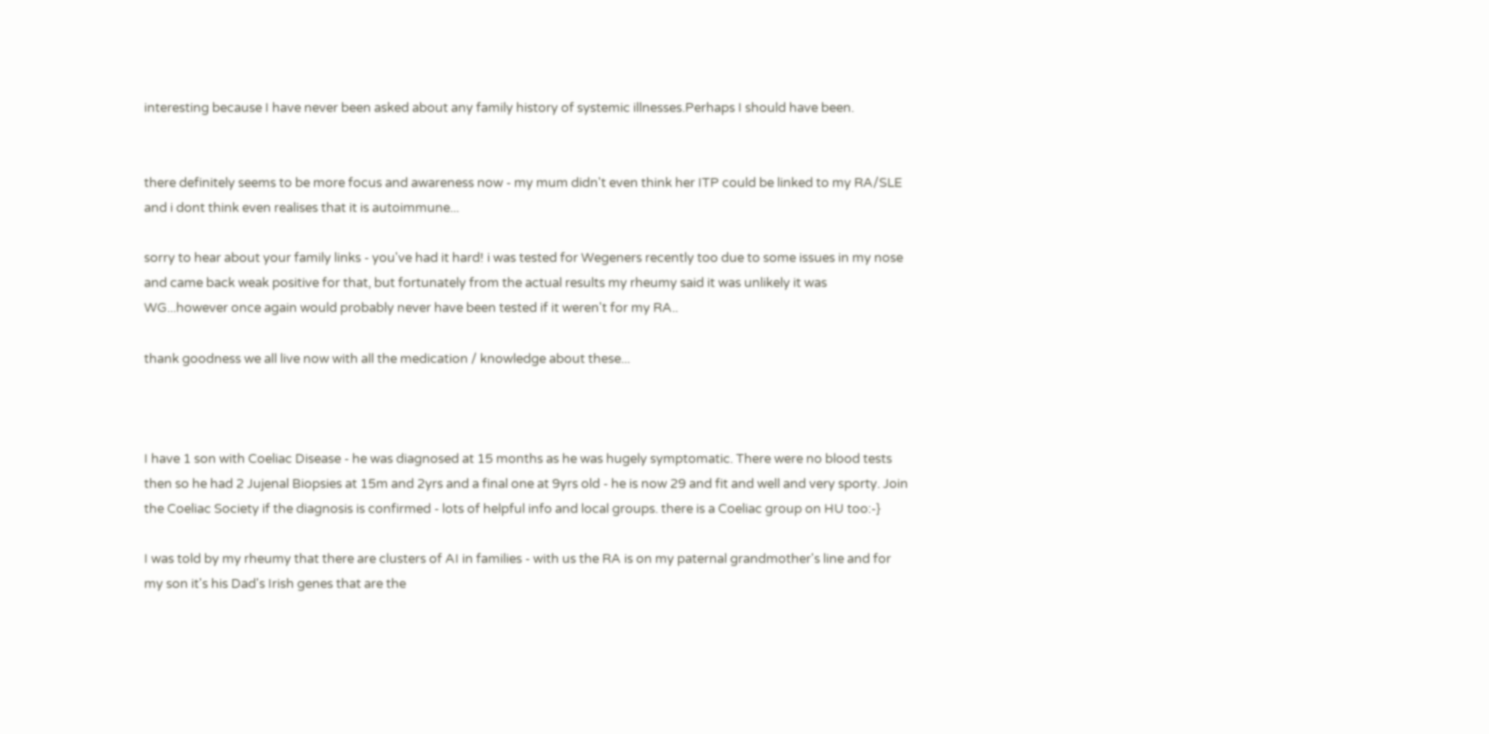interesting because I have never been asked about any family history of systemic illnesses.Perhaps I should have been.


there definitely seems to be more focus and awareness now - my mum didn't even think her ITP could be linked to my RA/SLE and i dont think even realises that it is autoimmune...

sorry to hear about your family links - you've had it hard! i was tested for Wegeners recently too due to some issues in my nose and came back weak positive for that, but fortunately from the actual results my rheumy said it was unlikely it was WG...however once again would probably never have been tested if it weren't for my RA..

thank goodness we all live now with all the medication / knowledge about these...



I have 1 son with Coeliac Disease - he was diagnosed at 15 months as he was hugely symptomatic. There were no blood tests then so he had 2 Jujenal Biopsies at 15m and 2yrs and a final one at 9yrs old - he is now 29 and fit and well and very sporty. Join the Coeliac Society if the diagnosis is confirmed - lots of helpful info and local groups. there is a Coeliac group on HU too:-}

I was told by my rheumy that there are clusters of AI in families - with us the RA is on my paternal grandmother's line and for my son it's his Dad's Irish genes that are the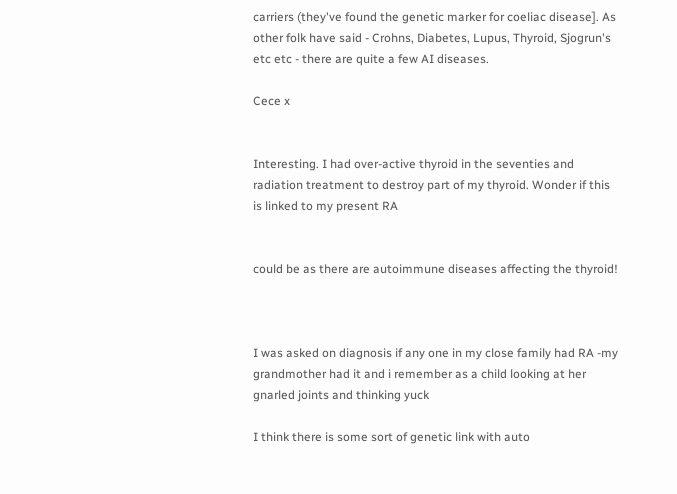carriers (they've found the genetic marker for coeliac disease]. As other folk have said - Crohns, Diabetes, Lupus, Thyroid, Sjogrun's etc etc - there are quite a few AI diseases.

Cece x


Interesting. I had over-active thyroid in the seventies and radiation treatment to destroy part of my thyroid. Wonder if this is linked to my present RA


could be as there are autoimmune diseases affecting the thyroid!



I was asked on diagnosis if any one in my close family had RA -my grandmother had it and i remember as a child looking at her gnarled joints and thinking yuck

I think there is some sort of genetic link with auto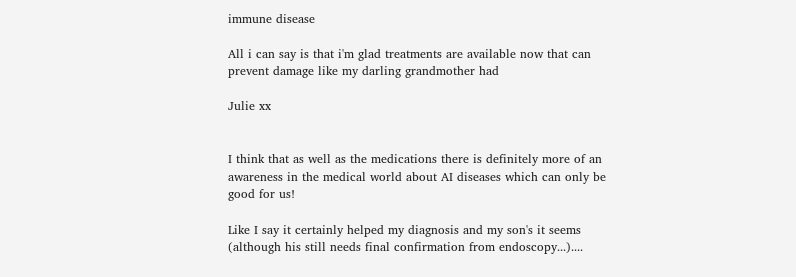immune disease

All i can say is that i'm glad treatments are available now that can prevent damage like my darling grandmother had

Julie xx


I think that as well as the medications there is definitely more of an awareness in the medical world about AI diseases which can only be good for us!

Like I say it certainly helped my diagnosis and my son's it seems (although his still needs final confirmation from endoscopy...)....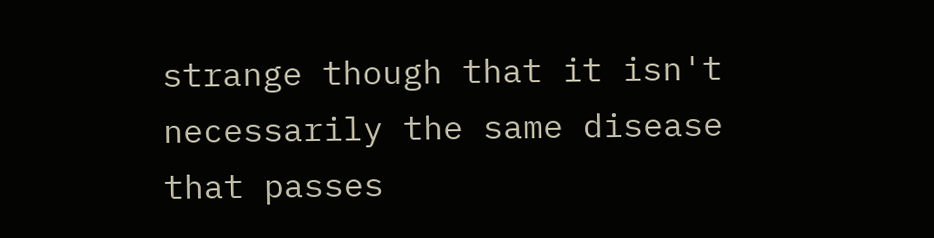strange though that it isn't necessarily the same disease that passes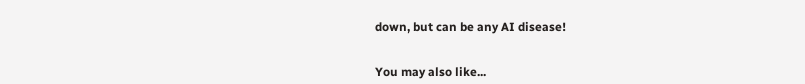down, but can be any AI disease!


You may also like...